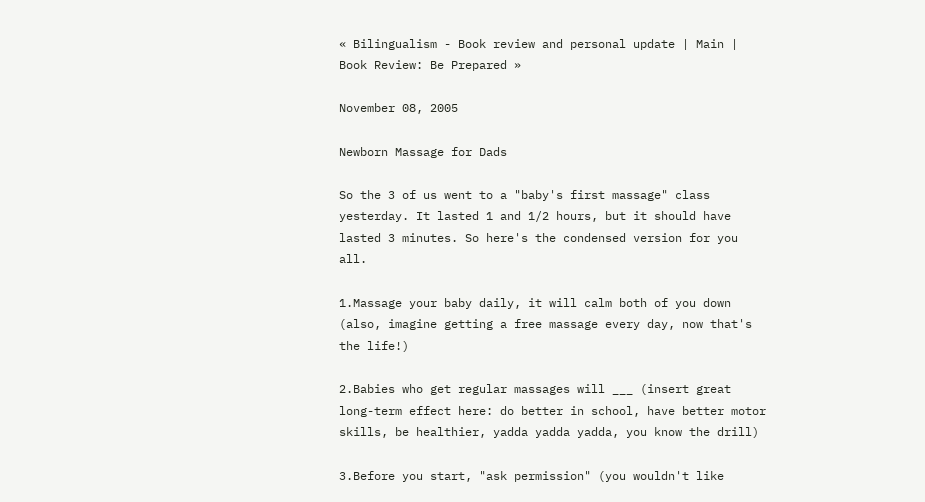« Bilingualism - Book review and personal update | Main | Book Review: Be Prepared »

November 08, 2005

Newborn Massage for Dads

So the 3 of us went to a "baby's first massage" class yesterday. It lasted 1 and 1/2 hours, but it should have lasted 3 minutes. So here's the condensed version for you all.

1.Massage your baby daily, it will calm both of you down (also, imagine getting a free massage every day, now that's the life!)

2.Babies who get regular massages will ___ (insert great long-term effect here: do better in school, have better motor skills, be healthier, yadda yadda yadda, you know the drill)

3.Before you start, "ask permission" (you wouldn't like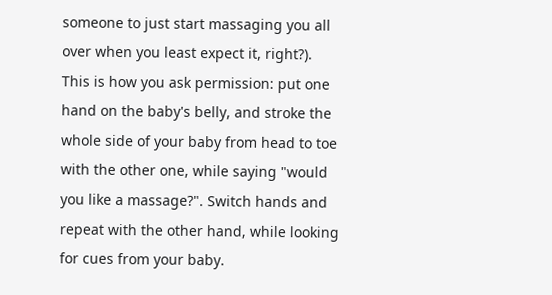someone to just start massaging you all over when you least expect it, right?). This is how you ask permission: put one hand on the baby's belly, and stroke the whole side of your baby from head to toe with the other one, while saying "would you like a massage?". Switch hands and repeat with the other hand, while looking for cues from your baby.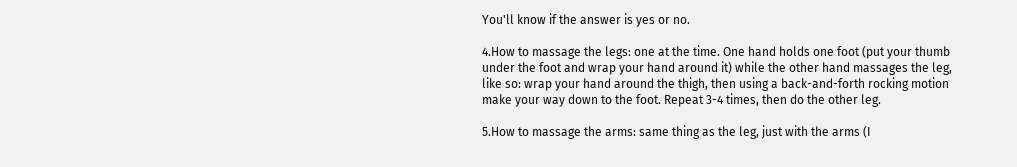You'll know if the answer is yes or no.

4.How to massage the legs: one at the time. One hand holds one foot (put your thumb under the foot and wrap your hand around it) while the other hand massages the leg, like so: wrap your hand around the thigh, then using a back-and-forth rocking motion make your way down to the foot. Repeat 3-4 times, then do the other leg.

5.How to massage the arms: same thing as the leg, just with the arms (I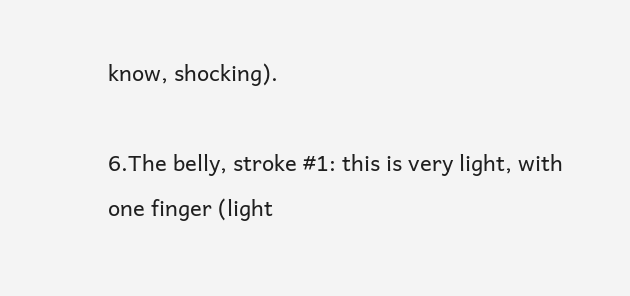know, shocking).

6.The belly, stroke #1: this is very light, with one finger (light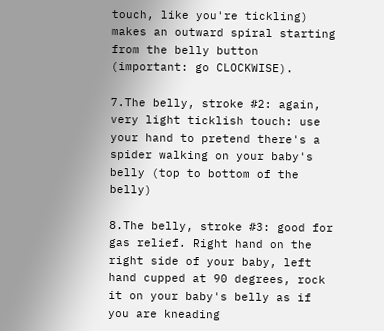touch, like you're tickling) makes an outward spiral starting from the belly button (important: go CLOCKWISE).

7.The belly, stroke #2: again, very light ticklish touch: use your hand to pretend there's a spider walking on your baby's belly (top to bottom of the belly)

8.The belly, stroke #3: good for gas relief. Right hand on the right side of your baby, left hand cupped at 90 degrees, rock it on your baby's belly as if you are kneading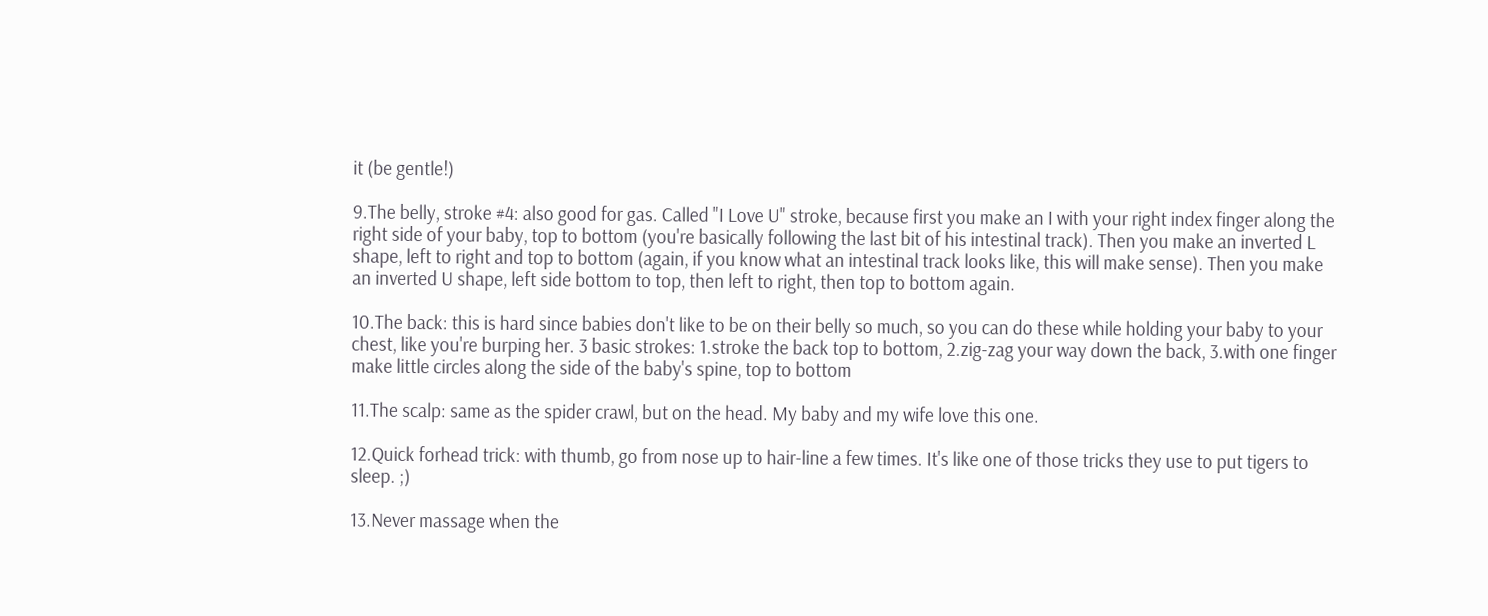it (be gentle!)

9.The belly, stroke #4: also good for gas. Called "I Love U" stroke, because first you make an I with your right index finger along the right side of your baby, top to bottom (you're basically following the last bit of his intestinal track). Then you make an inverted L shape, left to right and top to bottom (again, if you know what an intestinal track looks like, this will make sense). Then you make an inverted U shape, left side bottom to top, then left to right, then top to bottom again.

10.The back: this is hard since babies don't like to be on their belly so much, so you can do these while holding your baby to your chest, like you're burping her. 3 basic strokes: 1.stroke the back top to bottom, 2.zig-zag your way down the back, 3.with one finger make little circles along the side of the baby's spine, top to bottom

11.The scalp: same as the spider crawl, but on the head. My baby and my wife love this one.

12.Quick forhead trick: with thumb, go from nose up to hair-line a few times. It's like one of those tricks they use to put tigers to sleep. ;)

13.Never massage when the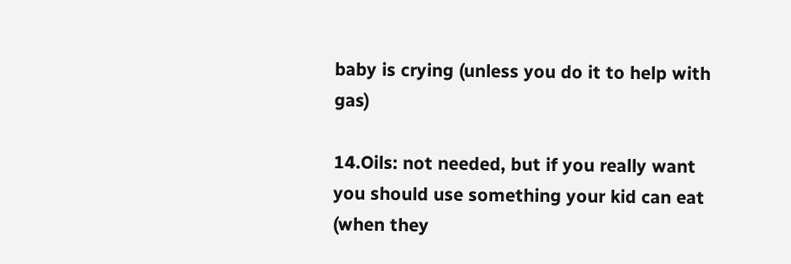baby is crying (unless you do it to help with gas)

14.Oils: not needed, but if you really want you should use something your kid can eat (when they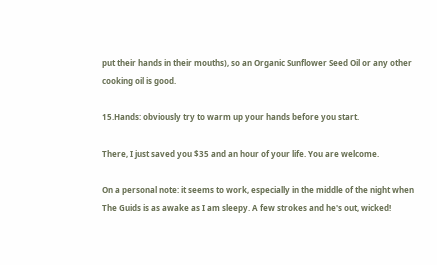put their hands in their mouths), so an Organic Sunflower Seed Oil or any other cooking oil is good.

15.Hands: obviously try to warm up your hands before you start.

There, I just saved you $35 and an hour of your life. You are welcome.

On a personal note: it seems to work, especially in the middle of the night when The Guids is as awake as I am sleepy. A few strokes and he's out, wicked!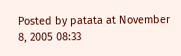Posted by patata at November 8, 2005 08:33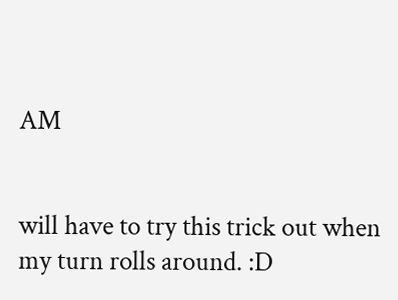AM


will have to try this trick out when my turn rolls around. :D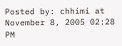Posted by: chhimi at November 8, 2005 02:28 PM